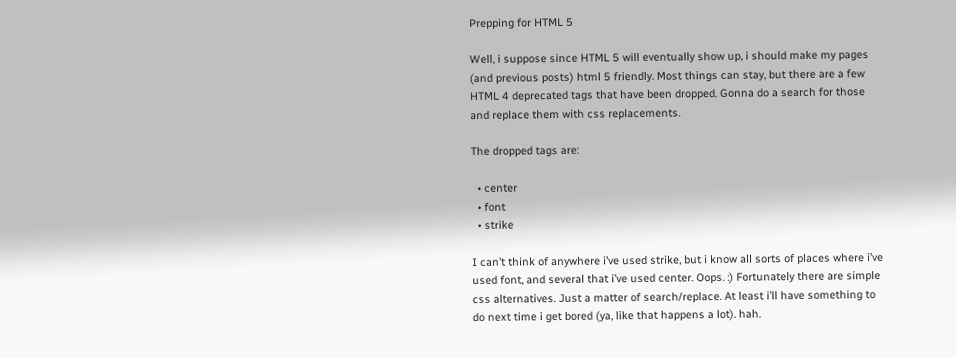Prepping for HTML 5

Well, i suppose since HTML 5 will eventually show up, i should make my pages (and previous posts) html 5 friendly. Most things can stay, but there are a few HTML 4 deprecated tags that have been dropped. Gonna do a search for those and replace them with css replacements.

The dropped tags are:

  • center
  • font
  • strike

I can’t think of anywhere i’ve used strike, but i know all sorts of places where i’ve used font, and several that i’ve used center. Oops. :) Fortunately there are simple css alternatives. Just a matter of search/replace. At least i’ll have something to do next time i get bored (ya, like that happens a lot). hah.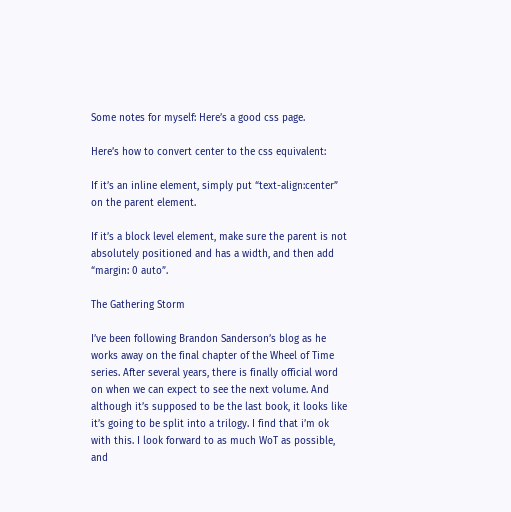Some notes for myself: Here’s a good css page.

Here’s how to convert center to the css equivalent:

If it’s an inline element, simply put “text-align:center” on the parent element.

If it’s a block level element, make sure the parent is not absolutely positioned and has a width, and then add “margin: 0 auto”.

The Gathering Storm

I’ve been following Brandon Sanderson’s blog as he works away on the final chapter of the Wheel of Time series. After several years, there is finally official word on when we can expect to see the next volume. And although it’s supposed to be the last book, it looks like it’s going to be split into a trilogy. I find that i’m ok with this. I look forward to as much WoT as possible, and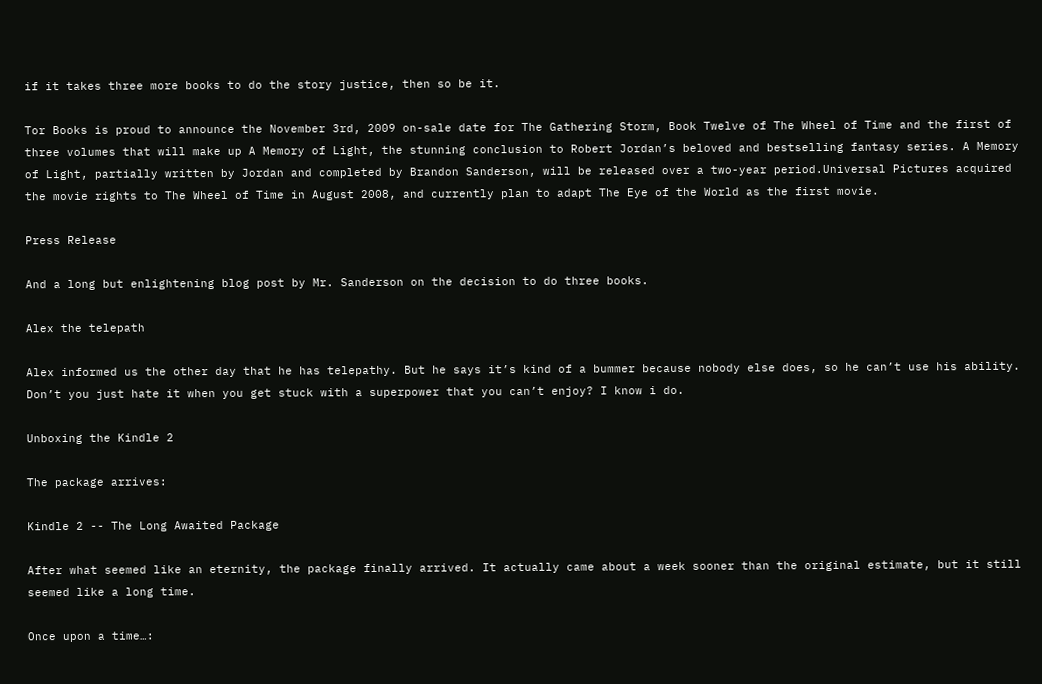if it takes three more books to do the story justice, then so be it.

Tor Books is proud to announce the November 3rd, 2009 on-sale date for The Gathering Storm, Book Twelve of The Wheel of Time and the first of three volumes that will make up A Memory of Light, the stunning conclusion to Robert Jordan’s beloved and bestselling fantasy series. A Memory of Light, partially written by Jordan and completed by Brandon Sanderson, will be released over a two-year period.Universal Pictures acquired the movie rights to The Wheel of Time in August 2008, and currently plan to adapt The Eye of the World as the first movie.

Press Release

And a long but enlightening blog post by Mr. Sanderson on the decision to do three books.

Alex the telepath

Alex informed us the other day that he has telepathy. But he says it’s kind of a bummer because nobody else does, so he can’t use his ability. Don’t you just hate it when you get stuck with a superpower that you can’t enjoy? I know i do.

Unboxing the Kindle 2

The package arrives:

Kindle 2 -- The Long Awaited Package

After what seemed like an eternity, the package finally arrived. It actually came about a week sooner than the original estimate, but it still seemed like a long time.

Once upon a time…: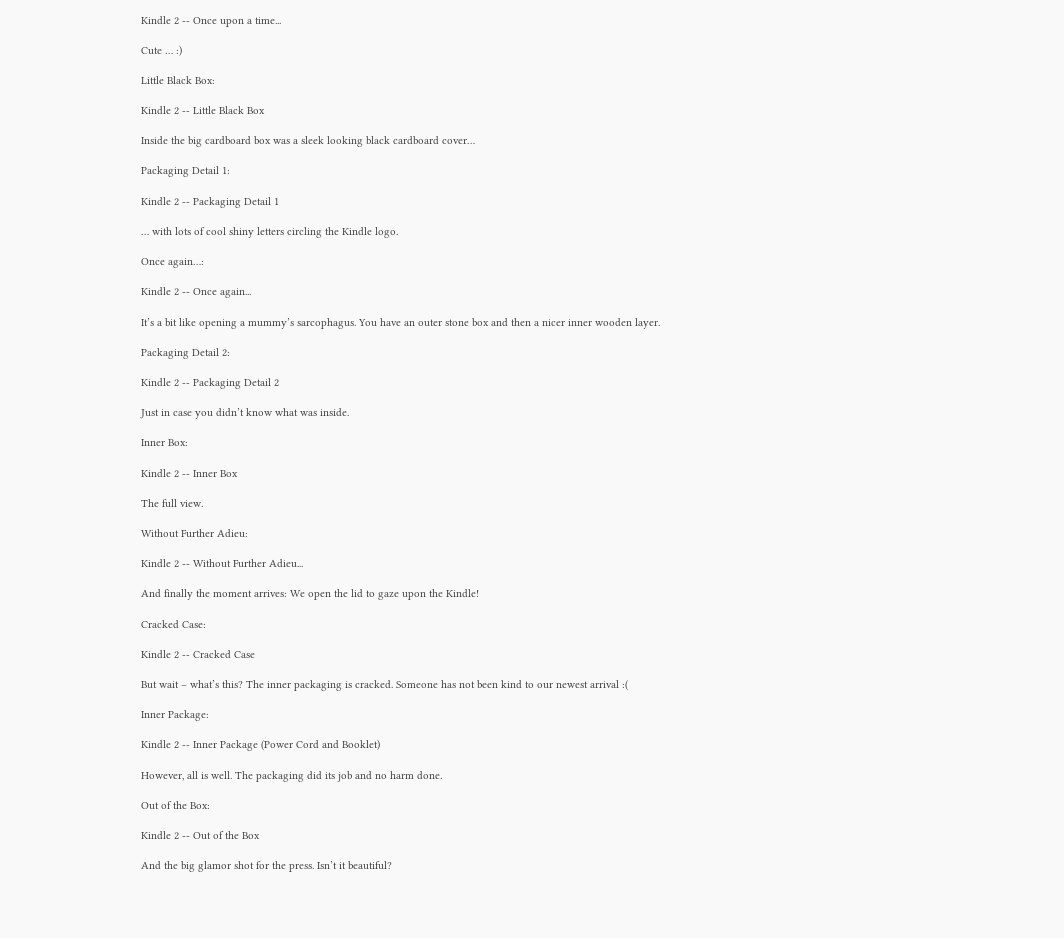Kindle 2 -- Once upon a time...

Cute … :)

Little Black Box:

Kindle 2 -- Little Black Box

Inside the big cardboard box was a sleek looking black cardboard cover…

Packaging Detail 1:

Kindle 2 -- Packaging Detail 1

… with lots of cool shiny letters circling the Kindle logo.

Once again…:

Kindle 2 -- Once again...

It’s a bit like opening a mummy’s sarcophagus. You have an outer stone box and then a nicer inner wooden layer.

Packaging Detail 2:

Kindle 2 -- Packaging Detail 2

Just in case you didn’t know what was inside.

Inner Box:

Kindle 2 -- Inner Box

The full view.

Without Further Adieu:

Kindle 2 -- Without Further Adieu...

And finally the moment arrives: We open the lid to gaze upon the Kindle!

Cracked Case:

Kindle 2 -- Cracked Case

But wait – what’s this? The inner packaging is cracked. Someone has not been kind to our newest arrival :(

Inner Package:

Kindle 2 -- Inner Package (Power Cord and Booklet)

However, all is well. The packaging did its job and no harm done.

Out of the Box:

Kindle 2 -- Out of the Box

And the big glamor shot for the press. Isn’t it beautiful?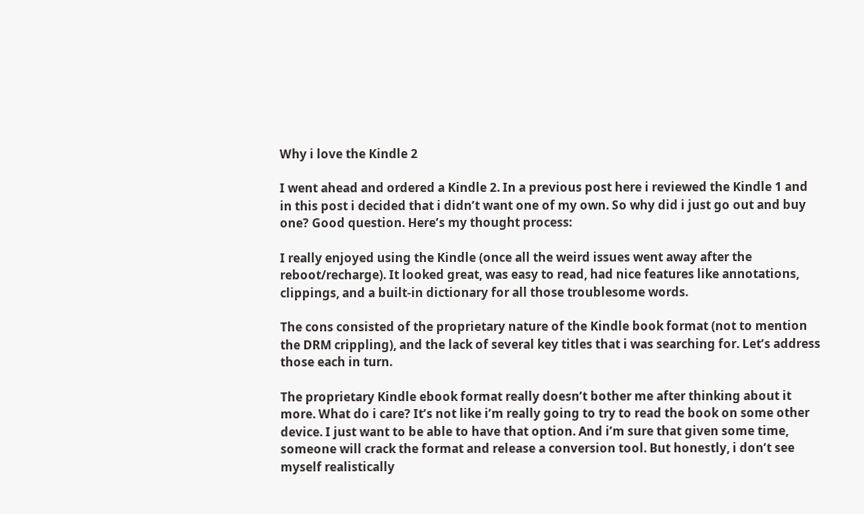Why i love the Kindle 2

I went ahead and ordered a Kindle 2. In a previous post here i reviewed the Kindle 1 and in this post i decided that i didn’t want one of my own. So why did i just go out and buy one? Good question. Here’s my thought process:

I really enjoyed using the Kindle (once all the weird issues went away after the reboot/recharge). It looked great, was easy to read, had nice features like annotations, clippings, and a built-in dictionary for all those troublesome words.

The cons consisted of the proprietary nature of the Kindle book format (not to mention the DRM crippling), and the lack of several key titles that i was searching for. Let’s address those each in turn.

The proprietary Kindle ebook format really doesn’t bother me after thinking about it more. What do i care? It’s not like i’m really going to try to read the book on some other device. I just want to be able to have that option. And i’m sure that given some time, someone will crack the format and release a conversion tool. But honestly, i don’t see myself realistically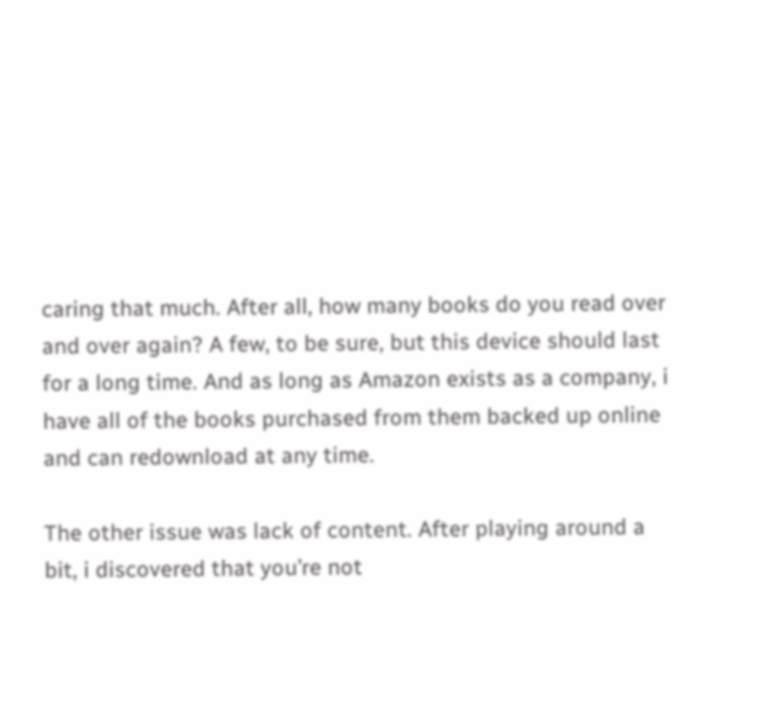caring that much. After all, how many books do you read over and over again? A few, to be sure, but this device should last for a long time. And as long as Amazon exists as a company, i have all of the books purchased from them backed up online and can redownload at any time.

The other issue was lack of content. After playing around a bit, i discovered that you’re not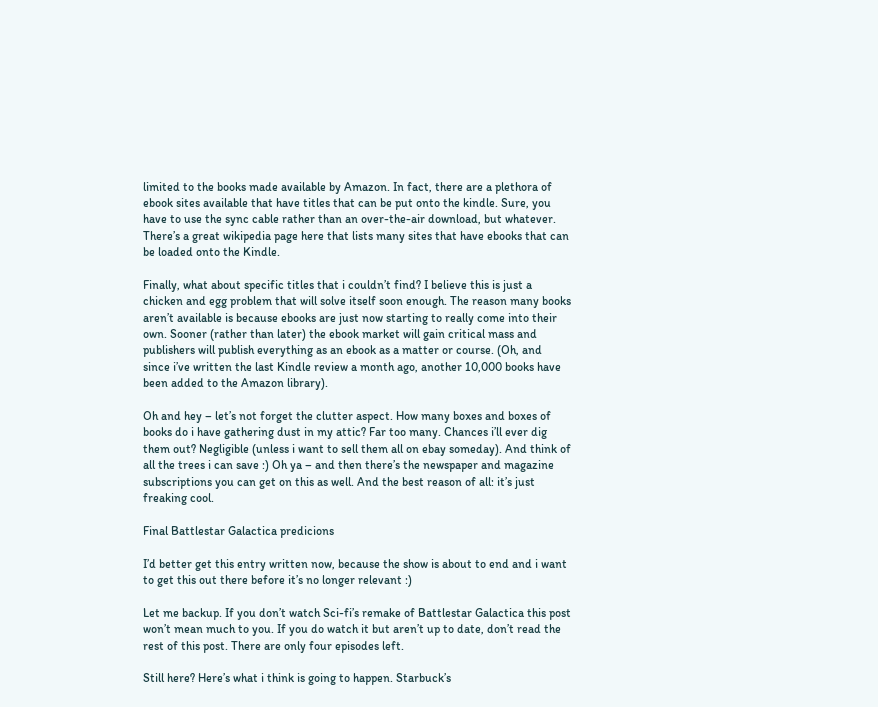limited to the books made available by Amazon. In fact, there are a plethora of ebook sites available that have titles that can be put onto the kindle. Sure, you have to use the sync cable rather than an over-the-air download, but whatever. There’s a great wikipedia page here that lists many sites that have ebooks that can be loaded onto the Kindle.

Finally, what about specific titles that i couldn’t find? I believe this is just a chicken and egg problem that will solve itself soon enough. The reason many books aren’t available is because ebooks are just now starting to really come into their own. Sooner (rather than later) the ebook market will gain critical mass and publishers will publish everything as an ebook as a matter or course. (Oh, and since i’ve written the last Kindle review a month ago, another 10,000 books have been added to the Amazon library).

Oh and hey – let’s not forget the clutter aspect. How many boxes and boxes of books do i have gathering dust in my attic? Far too many. Chances i’ll ever dig them out? Negligible (unless i want to sell them all on ebay someday). And think of all the trees i can save :) Oh ya – and then there’s the newspaper and magazine subscriptions you can get on this as well. And the best reason of all: it’s just freaking cool.

Final Battlestar Galactica predicions

I’d better get this entry written now, because the show is about to end and i want to get this out there before it’s no longer relevant :)

Let me backup. If you don’t watch Sci-fi’s remake of Battlestar Galactica this post won’t mean much to you. If you do watch it but aren’t up to date, don’t read the rest of this post. There are only four episodes left.

Still here? Here’s what i think is going to happen. Starbuck’s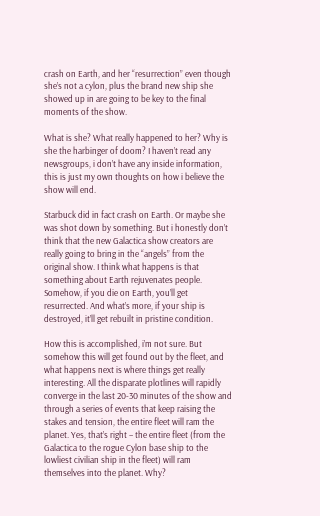crash on Earth, and her “resurrection” even though she’s not a cylon, plus the brand new ship she showed up in are going to be key to the final moments of the show.

What is she? What really happened to her? Why is she the harbinger of doom? I haven’t read any newsgroups, i don’t have any inside information, this is just my own thoughts on how i believe the show will end.

Starbuck did in fact crash on Earth. Or maybe she was shot down by something. But i honestly don’t think that the new Galactica show creators are really going to bring in the “angels” from the original show. I think what happens is that something about Earth rejuvenates people. Somehow, if you die on Earth, you’ll get resurrected. And what’s more, if your ship is destroyed, it’ll get rebuilt in pristine condition.

How this is accomplished, i’m not sure. But somehow this will get found out by the fleet, and what happens next is where things get really interesting. All the disparate plotlines will rapidly converge in the last 20-30 minutes of the show and through a series of events that keep raising the stakes and tension, the entire fleet will ram the planet. Yes, that’s right – the entire fleet (from the Galactica to the rogue Cylon base ship to the lowliest civilian ship in the fleet) will ram themselves into the planet. Why?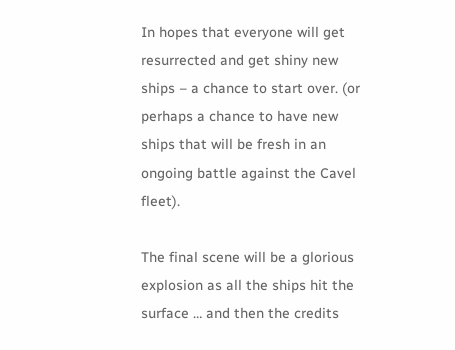In hopes that everyone will get resurrected and get shiny new ships – a chance to start over. (or perhaps a chance to have new ships that will be fresh in an ongoing battle against the Cavel fleet).

The final scene will be a glorious explosion as all the ships hit the surface … and then the credits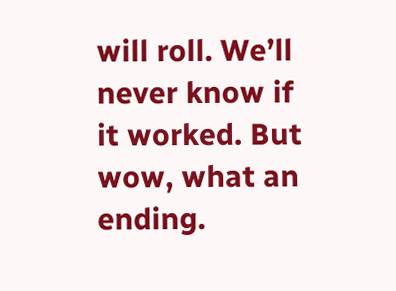will roll. We’ll never know if it worked. But wow, what an ending.